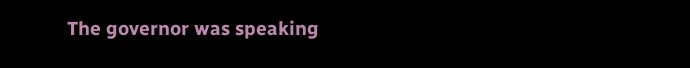The governor was speaking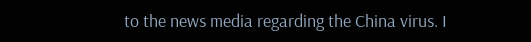to the news media regarding the China virus. I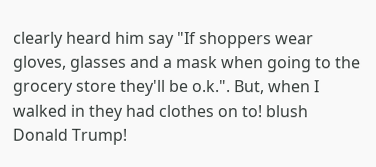clearly heard him say "If shoppers wear gloves, glasses and a mask when going to the grocery store they'll be o.k.". But, when I walked in they had clothes on to! blush
Donald Trump!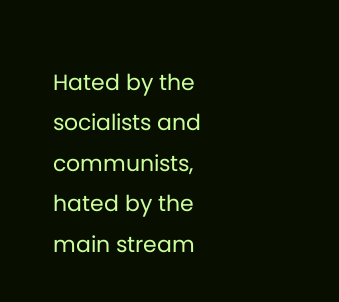Hated by the socialists and communists, hated by the main stream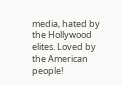media, hated by the Hollywood elites. Loved by the American people!